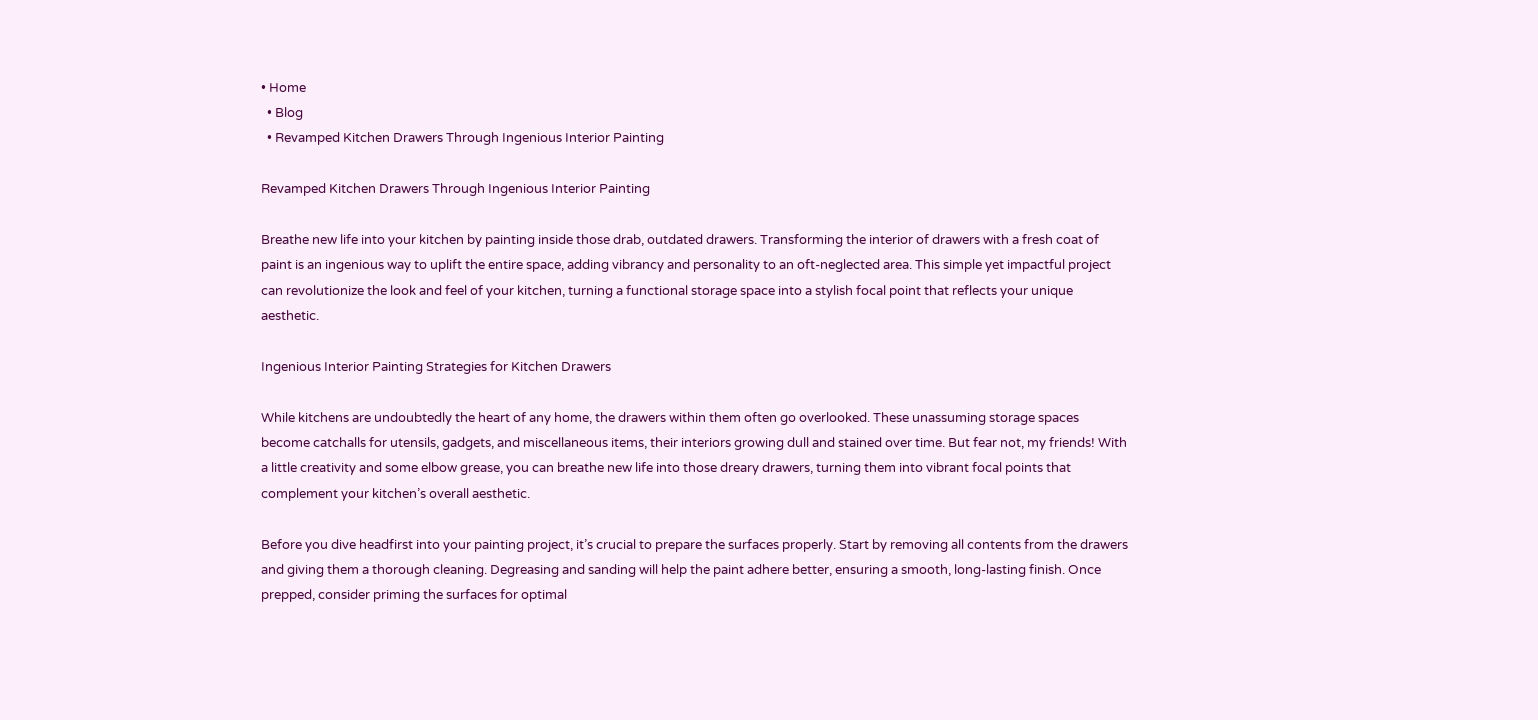• Home
  • Blog
  • Revamped Kitchen Drawers Through Ingenious Interior Painting

Revamped Kitchen Drawers Through Ingenious Interior Painting

Breathe new life into your kitchen by painting inside those drab, outdated drawers. Transforming the interior of drawers with a fresh coat of paint is an ingenious way to uplift the entire space, adding vibrancy and personality to an oft-neglected area. This simple yet impactful project can revolutionize the look and feel of your kitchen, turning a functional storage space into a stylish focal point that reflects your unique aesthetic.

Ingenious Interior Painting Strategies for Kitchen Drawers

While kitchens are undoubtedly the heart of any home, the drawers within them often go overlooked. These unassuming storage spaces become catchalls for utensils, gadgets, and miscellaneous items, their interiors growing dull and stained over time. But fear not, my friends! With a little creativity and some elbow grease, you can breathe new life into those dreary drawers, turning them into vibrant focal points that complement your kitchen’s overall aesthetic.

Before you dive headfirst into your painting project, it’s crucial to prepare the surfaces properly. Start by removing all contents from the drawers and giving them a thorough cleaning. Degreasing and sanding will help the paint adhere better, ensuring a smooth, long-lasting finish. Once prepped, consider priming the surfaces for optimal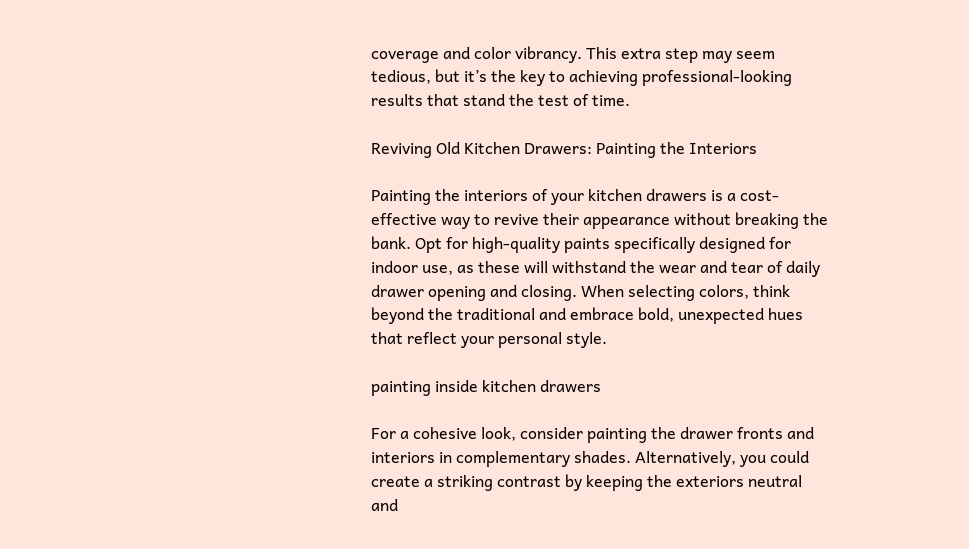coverage and color vibrancy. This extra step may seem tedious, but it’s the key to achieving professional-looking results that stand the test of time.

Reviving Old Kitchen Drawers: Painting the Interiors

Painting the interiors of your kitchen drawers is a cost-effective way to revive their appearance without breaking the bank. Opt for high-quality paints specifically designed for indoor use, as these will withstand the wear and tear of daily drawer opening and closing. When selecting colors, think beyond the traditional and embrace bold, unexpected hues that reflect your personal style.

painting inside kitchen drawers

For a cohesive look, consider painting the drawer fronts and interiors in complementary shades. Alternatively, you could create a striking contrast by keeping the exteriors neutral and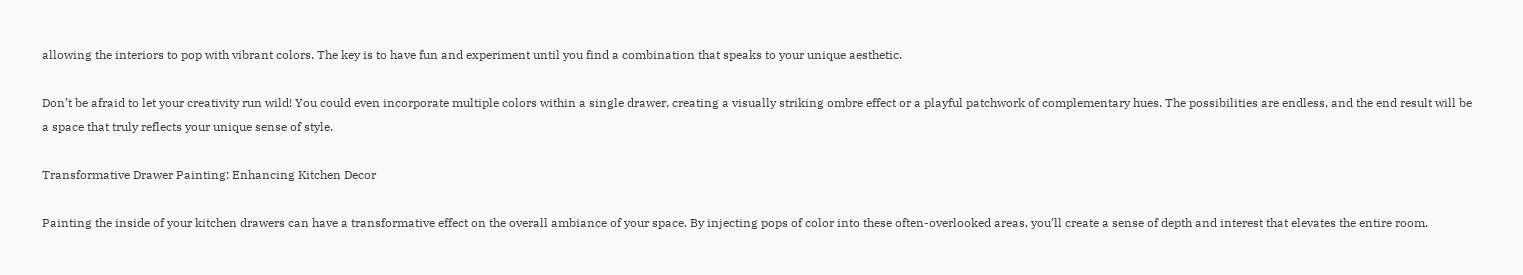allowing the interiors to pop with vibrant colors. The key is to have fun and experiment until you find a combination that speaks to your unique aesthetic.

Don’t be afraid to let your creativity run wild! You could even incorporate multiple colors within a single drawer, creating a visually striking ombre effect or a playful patchwork of complementary hues. The possibilities are endless, and the end result will be a space that truly reflects your unique sense of style.

Transformative Drawer Painting: Enhancing Kitchen Decor

Painting the inside of your kitchen drawers can have a transformative effect on the overall ambiance of your space. By injecting pops of color into these often-overlooked areas, you’ll create a sense of depth and interest that elevates the entire room.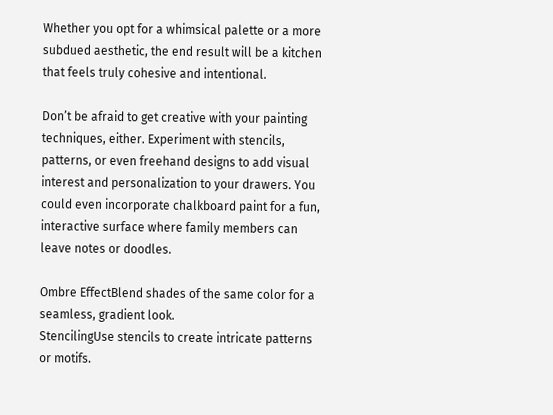Whether you opt for a whimsical palette or a more subdued aesthetic, the end result will be a kitchen that feels truly cohesive and intentional.

Don’t be afraid to get creative with your painting techniques, either. Experiment with stencils, patterns, or even freehand designs to add visual interest and personalization to your drawers. You could even incorporate chalkboard paint for a fun, interactive surface where family members can leave notes or doodles.

Ombre EffectBlend shades of the same color for a seamless, gradient look.
StencilingUse stencils to create intricate patterns or motifs.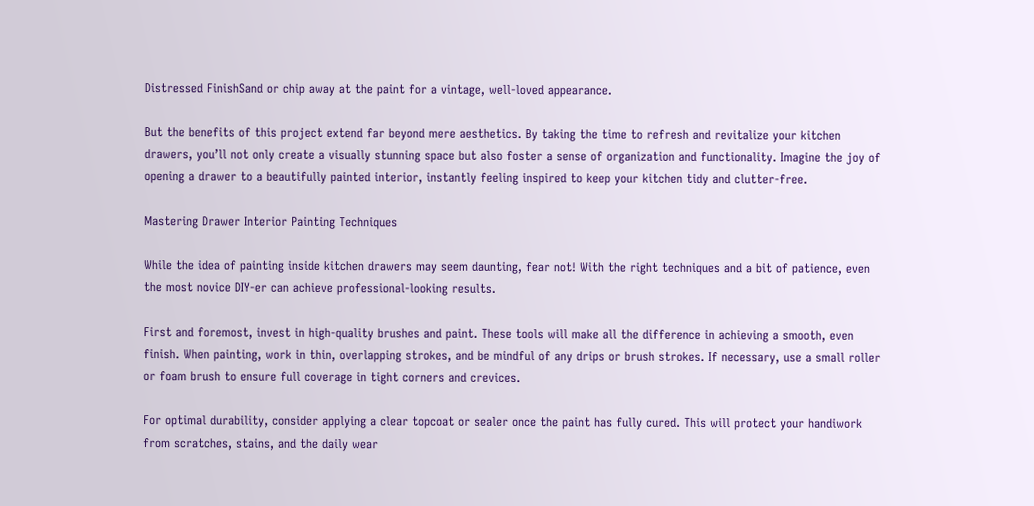Distressed FinishSand or chip away at the paint for a vintage, well-loved appearance.

But the benefits of this project extend far beyond mere aesthetics. By taking the time to refresh and revitalize your kitchen drawers, you’ll not only create a visually stunning space but also foster a sense of organization and functionality. Imagine the joy of opening a drawer to a beautifully painted interior, instantly feeling inspired to keep your kitchen tidy and clutter-free.

Mastering Drawer Interior Painting Techniques

While the idea of painting inside kitchen drawers may seem daunting, fear not! With the right techniques and a bit of patience, even the most novice DIY-er can achieve professional-looking results.

First and foremost, invest in high-quality brushes and paint. These tools will make all the difference in achieving a smooth, even finish. When painting, work in thin, overlapping strokes, and be mindful of any drips or brush strokes. If necessary, use a small roller or foam brush to ensure full coverage in tight corners and crevices.

For optimal durability, consider applying a clear topcoat or sealer once the paint has fully cured. This will protect your handiwork from scratches, stains, and the daily wear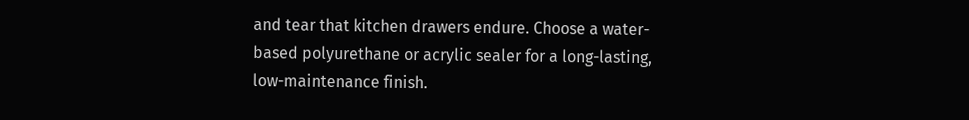and tear that kitchen drawers endure. Choose a water-based polyurethane or acrylic sealer for a long-lasting, low-maintenance finish.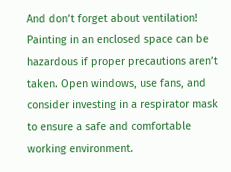And don’t forget about ventilation! Painting in an enclosed space can be hazardous if proper precautions aren’t taken. Open windows, use fans, and consider investing in a respirator mask to ensure a safe and comfortable working environment.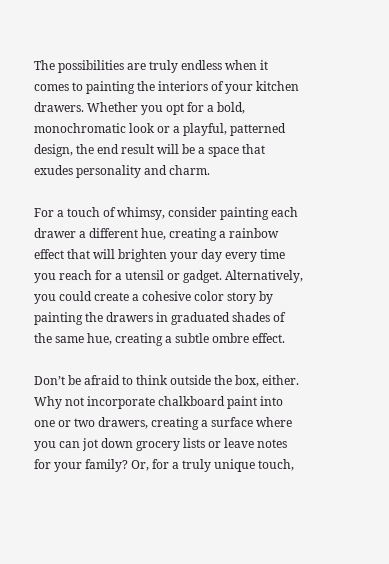The possibilities are truly endless when it comes to painting the interiors of your kitchen drawers. Whether you opt for a bold, monochromatic look or a playful, patterned design, the end result will be a space that exudes personality and charm.

For a touch of whimsy, consider painting each drawer a different hue, creating a rainbow effect that will brighten your day every time you reach for a utensil or gadget. Alternatively, you could create a cohesive color story by painting the drawers in graduated shades of the same hue, creating a subtle ombre effect.

Don’t be afraid to think outside the box, either. Why not incorporate chalkboard paint into one or two drawers, creating a surface where you can jot down grocery lists or leave notes for your family? Or, for a truly unique touch,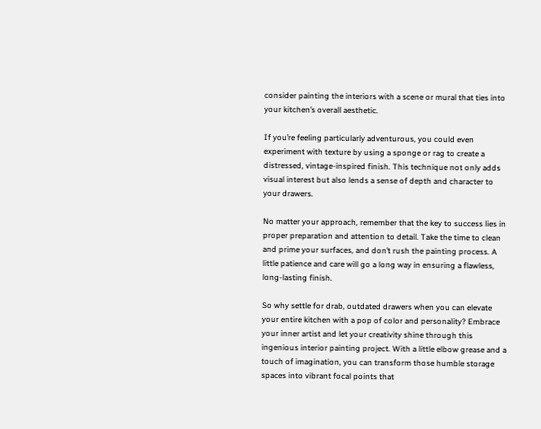consider painting the interiors with a scene or mural that ties into your kitchen’s overall aesthetic.

If you’re feeling particularly adventurous, you could even experiment with texture by using a sponge or rag to create a distressed, vintage-inspired finish. This technique not only adds visual interest but also lends a sense of depth and character to your drawers.

No matter your approach, remember that the key to success lies in proper preparation and attention to detail. Take the time to clean and prime your surfaces, and don’t rush the painting process. A little patience and care will go a long way in ensuring a flawless, long-lasting finish.

So why settle for drab, outdated drawers when you can elevate your entire kitchen with a pop of color and personality? Embrace your inner artist and let your creativity shine through this ingenious interior painting project. With a little elbow grease and a touch of imagination, you can transform those humble storage spaces into vibrant focal points that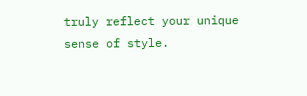truly reflect your unique sense of style.